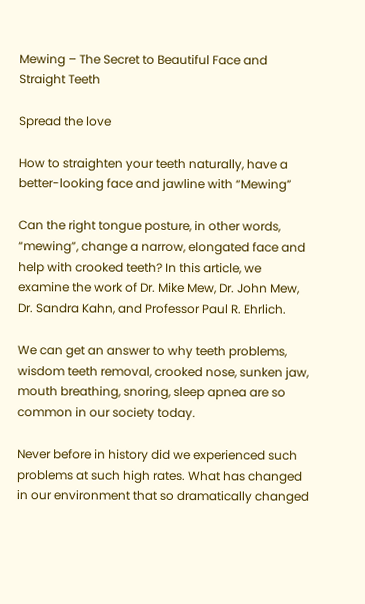Mewing – The Secret to Beautiful Face and Straight Teeth

Spread the love

How to straighten your teeth naturally, have a better-looking face and jawline with “Mewing”

Can the right tongue posture, in other words, “mewing”, change a narrow, elongated face and help with crooked teeth? In this article, we examine the work of Dr. Mike Mew, Dr. John Mew, Dr. Sandra Kahn, and Professor Paul R. Ehrlich.

We can get an answer to why teeth problems, wisdom teeth removal, crooked nose, sunken jaw, mouth breathing, snoring, sleep apnea are so common in our society today.

Never before in history did we experienced such problems at such high rates. What has changed in our environment that so dramatically changed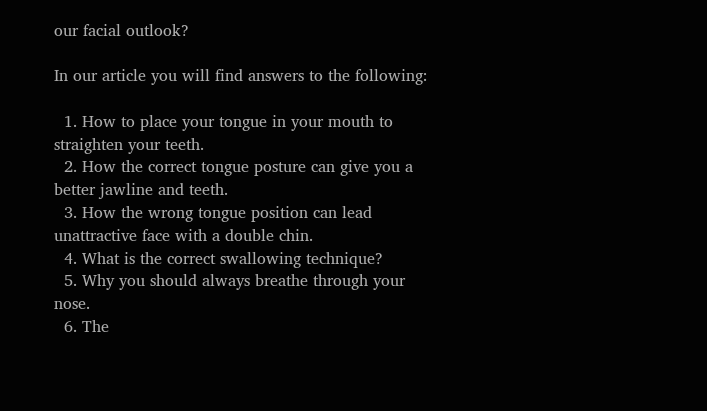our facial outlook?

In our article you will find answers to the following:

  1. How to place your tongue in your mouth to straighten your teeth.
  2. How the correct tongue posture can give you a better jawline and teeth.
  3. How the wrong tongue position can lead unattractive face with a double chin.
  4. What is the correct swallowing technique?
  5. Why you should always breathe through your nose.
  6. The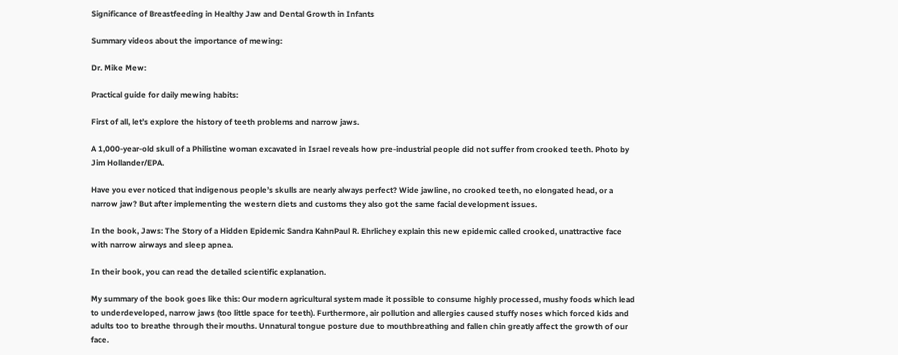Significance of Breastfeeding in Healthy Jaw and Dental Growth in Infants

Summary videos about the importance of mewing:

Dr. Mike Mew:

Practical guide for daily mewing habits:

First of all, let’s explore the history of teeth problems and narrow jaws.

A 1,000-year-old skull of a Philistine woman excavated in Israel reveals how pre-industrial people did not suffer from crooked teeth. Photo by Jim Hollander/EPA.

Have you ever noticed that indigenous people’s skulls are nearly always perfect? Wide jawline, no crooked teeth, no elongated head, or a narrow jaw? But after implementing the western diets and customs they also got the same facial development issues.

In the book, Jaws: The Story of a Hidden Epidemic Sandra KahnPaul R. Ehrlichey explain this new epidemic called crooked, unattractive face with narrow airways and sleep apnea.

In their book, you can read the detailed scientific explanation.

My summary of the book goes like this: Our modern agricultural system made it possible to consume highly processed, mushy foods which lead to underdeveloped, narrow jaws (too little space for teeth). Furthermore, air pollution and allergies caused stuffy noses which forced kids and adults too to breathe through their mouths. Unnatural tongue posture due to mouthbreathing and fallen chin greatly affect the growth of our face.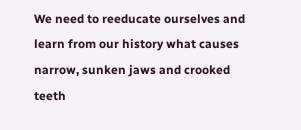We need to reeducate ourselves and learn from our history what causes narrow, sunken jaws and crooked teeth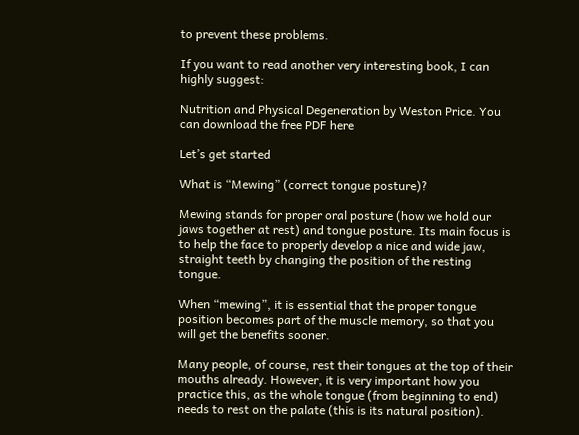to prevent these problems.

If you want to read another very interesting book, I can highly suggest:

Nutrition and Physical Degeneration by Weston Price. You can download the free PDF here

Let’s get started

What is “Mewing” (correct tongue posture)?

Mewing stands for proper oral posture (how we hold our jaws together at rest) and tongue posture. Its main focus is to help the face to properly develop a nice and wide jaw, straight teeth by changing the position of the resting tongue.

When “mewing”, it is essential that the proper tongue position becomes part of the muscle memory, so that you will get the benefits sooner.

Many people, of course, rest their tongues at the top of their mouths already. However, it is very important how you practice this, as the whole tongue (from beginning to end) needs to rest on the palate (this is its natural position).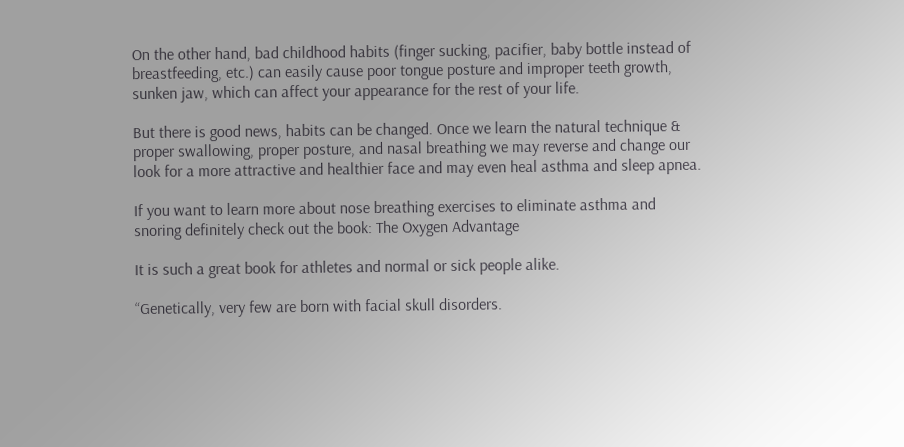On the other hand, bad childhood habits (finger sucking, pacifier, baby bottle instead of breastfeeding, etc.) can easily cause poor tongue posture and improper teeth growth, sunken jaw, which can affect your appearance for the rest of your life.

But there is good news, habits can be changed. Once we learn the natural technique & proper swallowing, proper posture, and nasal breathing we may reverse and change our look for a more attractive and healthier face and may even heal asthma and sleep apnea.

If you want to learn more about nose breathing exercises to eliminate asthma and snoring definitely check out the book: The Oxygen Advantage

It is such a great book for athletes and normal or sick people alike.

“Genetically, very few are born with facial skull disorders.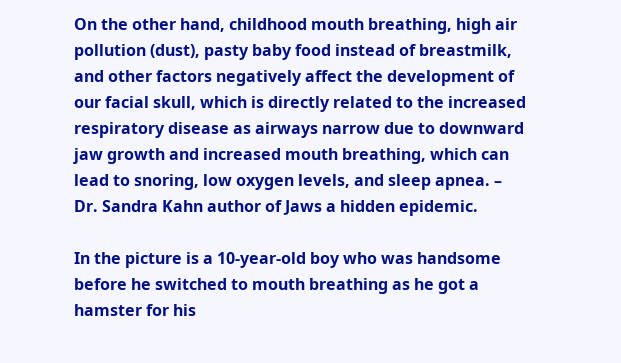On the other hand, childhood mouth breathing, high air pollution (dust), pasty baby food instead of breastmilk, and other factors negatively affect the development of our facial skull, which is directly related to the increased respiratory disease as airways narrow due to downward jaw growth and increased mouth breathing, which can lead to snoring, low oxygen levels, and sleep apnea. – Dr. Sandra Kahn author of Jaws a hidden epidemic.

In the picture is a 10-year-old boy who was handsome before he switched to mouth breathing as he got a hamster for his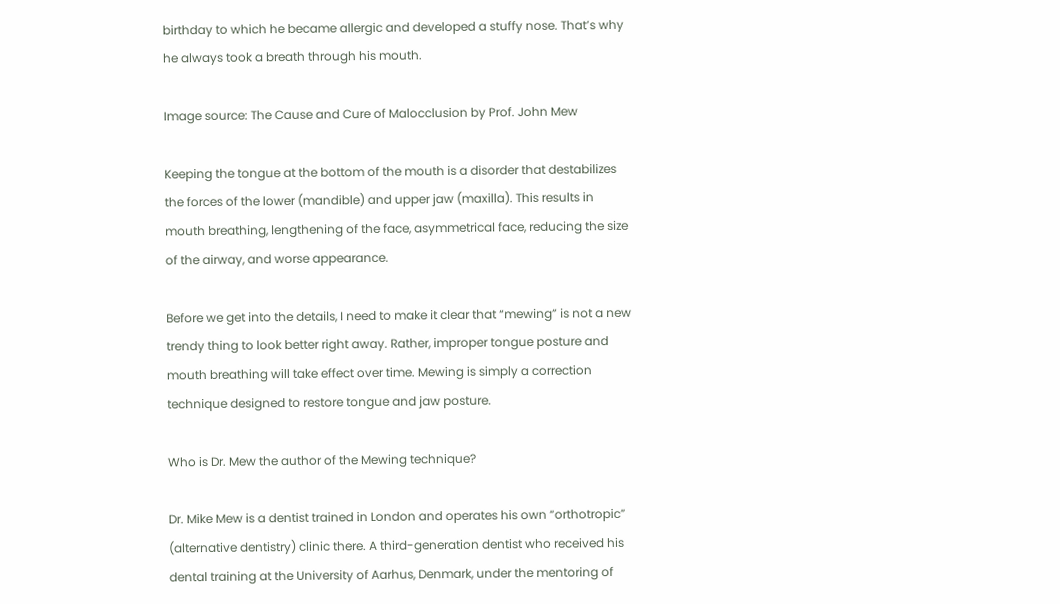birthday to which he became allergic and developed a stuffy nose. That’s why he always took a breath through his mouth.

Image source: The Cause and Cure of Malocclusion by Prof. John Mew

Keeping the tongue at the bottom of the mouth is a disorder that destabilizes the forces of the lower (mandible) and upper jaw (maxilla). This results in mouth breathing, lengthening of the face, asymmetrical face, reducing the size of the airway, and worse appearance.

Before we get into the details, I need to make it clear that “mewing” is not a new trendy thing to look better right away. Rather, improper tongue posture and mouth breathing will take effect over time. Mewing is simply a correction technique designed to restore tongue and jaw posture.

Who is Dr. Mew the author of the Mewing technique?

Dr. Mike Mew is a dentist trained in London and operates his own “orthotropic” (alternative dentistry) clinic there. A third-generation dentist who received his dental training at the University of Aarhus, Denmark, under the mentoring of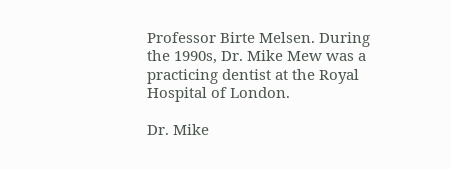Professor Birte Melsen. During the 1990s, Dr. Mike Mew was a practicing dentist at the Royal Hospital of London.

Dr. Mike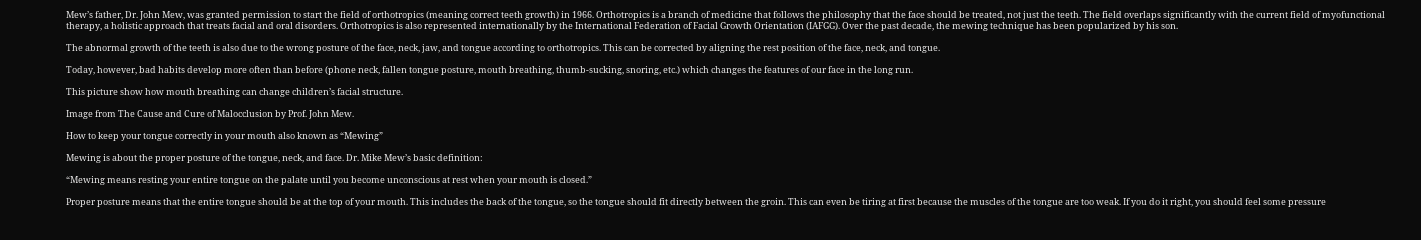Mew’s father, Dr. John Mew, was granted permission to start the field of orthotropics (meaning correct teeth growth) in 1966. Orthotropics is a branch of medicine that follows the philosophy that the face should be treated, not just the teeth. The field overlaps significantly with the current field of myofunctional therapy, a holistic approach that treats facial and oral disorders. Orthotropics is also represented internationally by the International Federation of Facial Growth Orientation (IAFGG). Over the past decade, the mewing technique has been popularized by his son.

The abnormal growth of the teeth is also due to the wrong posture of the face, neck, jaw, and tongue according to orthotropics. This can be corrected by aligning the rest position of the face, neck, and tongue.

Today, however, bad habits develop more often than before (phone neck, fallen tongue posture, mouth breathing, thumb-sucking, snoring, etc.) which changes the features of our face in the long run.

This picture show how mouth breathing can change children’s facial structure.

Image from The Cause and Cure of Malocclusion by Prof. John Mew.

How to keep your tongue correctly in your mouth also known as “Mewing”

Mewing is about the proper posture of the tongue, neck, and face. Dr. Mike Mew’s basic definition:

“Mewing means resting your entire tongue on the palate until you become unconscious at rest when your mouth is closed.”

Proper posture means that the entire tongue should be at the top of your mouth. This includes the back of the tongue, so the tongue should fit directly between the groin. This can even be tiring at first because the muscles of the tongue are too weak. If you do it right, you should feel some pressure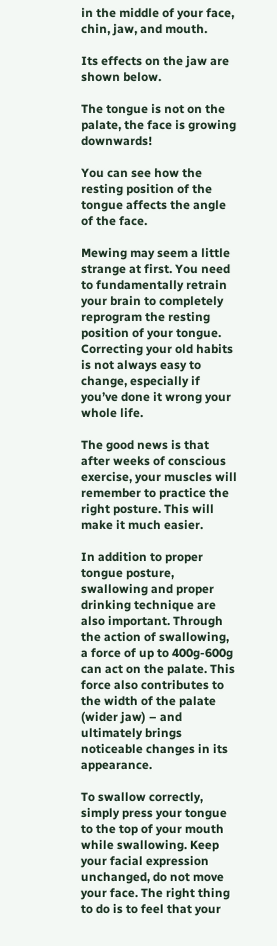in the middle of your face, chin, jaw, and mouth.

Its effects on the jaw are shown below.

The tongue is not on the palate, the face is growing downwards!

You can see how the resting position of the tongue affects the angle of the face.

Mewing may seem a little strange at first. You need to fundamentally retrain your brain to completely reprogram the resting position of your tongue. Correcting your old habits is not always easy to change, especially if you’ve done it wrong your whole life.

The good news is that after weeks of conscious exercise, your muscles will remember to practice the right posture. This will make it much easier.

In addition to proper tongue posture, swallowing and proper drinking technique are also important. Through the action of swallowing, a force of up to 400g-600g can act on the palate. This force also contributes to the width of the palate (wider jaw) – and ultimately brings noticeable changes in its appearance.

To swallow correctly, simply press your tongue to the top of your mouth while swallowing. Keep your facial expression unchanged, do not move your face. The right thing to do is to feel that your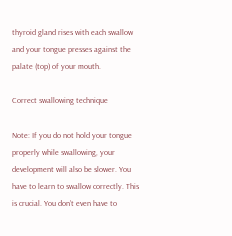thyroid gland rises with each swallow and your tongue presses against the palate (top) of your mouth.

Correct swallowing technique

Note: If you do not hold your tongue properly while swallowing, your development will also be slower. You have to learn to swallow correctly. This is crucial. You don’t even have to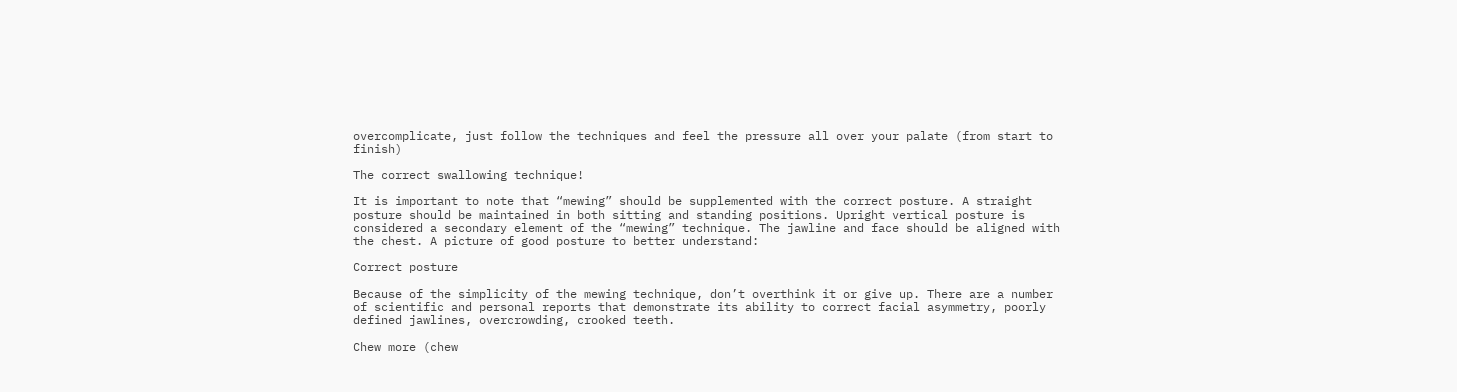overcomplicate, just follow the techniques and feel the pressure all over your palate (from start to finish)

The correct swallowing technique!

It is important to note that “mewing” should be supplemented with the correct posture. A straight posture should be maintained in both sitting and standing positions. Upright vertical posture is considered a secondary element of the “mewing” technique. The jawline and face should be aligned with the chest. A picture of good posture to better understand:

Correct posture

Because of the simplicity of the mewing technique, don’t overthink it or give up. There are a number of scientific and personal reports that demonstrate its ability to correct facial asymmetry, poorly defined jawlines, overcrowding, crooked teeth.

Chew more (chew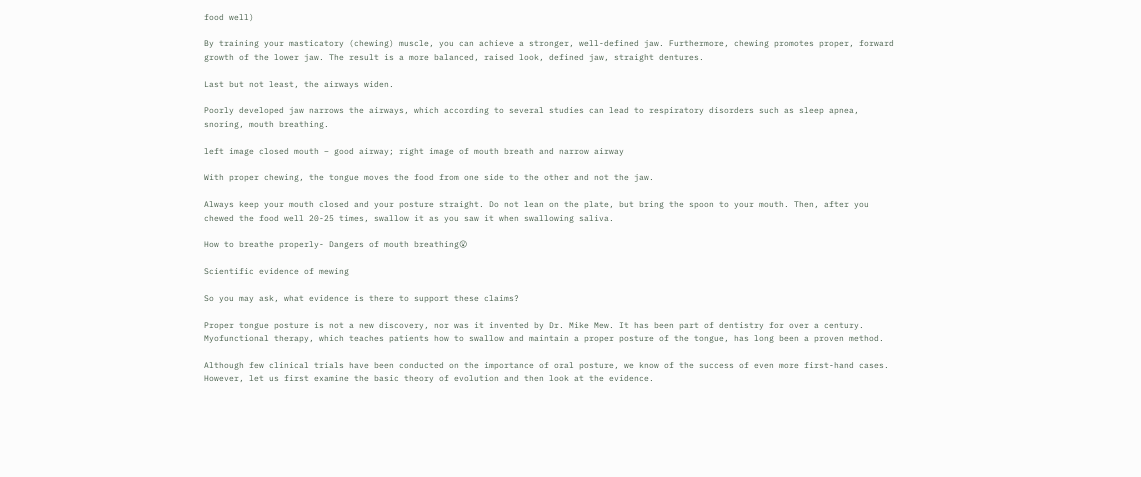food well)

By training your masticatory (chewing) muscle, you can achieve a stronger, well-defined jaw. Furthermore, chewing promotes proper, forward growth of the lower jaw. The result is a more balanced, raised look, defined jaw, straight dentures.

Last but not least, the airways widen.

Poorly developed jaw narrows the airways, which according to several studies can lead to respiratory disorders such as sleep apnea, snoring, mouth breathing.

left image closed mouth – good airway; right image of mouth breath and narrow airway

With proper chewing, the tongue moves the food from one side to the other and not the jaw.

Always keep your mouth closed and your posture straight. Do not lean on the plate, but bring the spoon to your mouth. Then, after you chewed the food well 20-25 times, swallow it as you saw it when swallowing saliva.

How to breathe properly- Dangers of mouth breathing😮

Scientific evidence of mewing

So you may ask, what evidence is there to support these claims?

Proper tongue posture is not a new discovery, nor was it invented by Dr. Mike Mew. It has been part of dentistry for over a century. Myofunctional therapy, which teaches patients how to swallow and maintain a proper posture of the tongue, has long been a proven method.

Although few clinical trials have been conducted on the importance of oral posture, we know of the success of even more first-hand cases. However, let us first examine the basic theory of evolution and then look at the evidence.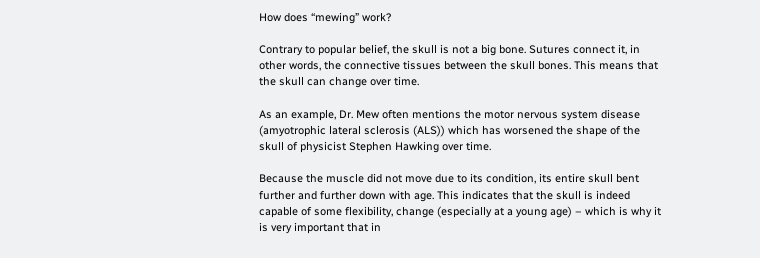How does “mewing” work?

Contrary to popular belief, the skull is not a big bone. Sutures connect it, in other words, the connective tissues between the skull bones. This means that the skull can change over time.

As an example, Dr. Mew often mentions the motor nervous system disease (amyotrophic lateral sclerosis (ALS)) which has worsened the shape of the skull of physicist Stephen Hawking over time.

Because the muscle did not move due to its condition, its entire skull bent further and further down with age. This indicates that the skull is indeed capable of some flexibility, change (especially at a young age) – which is why it is very important that in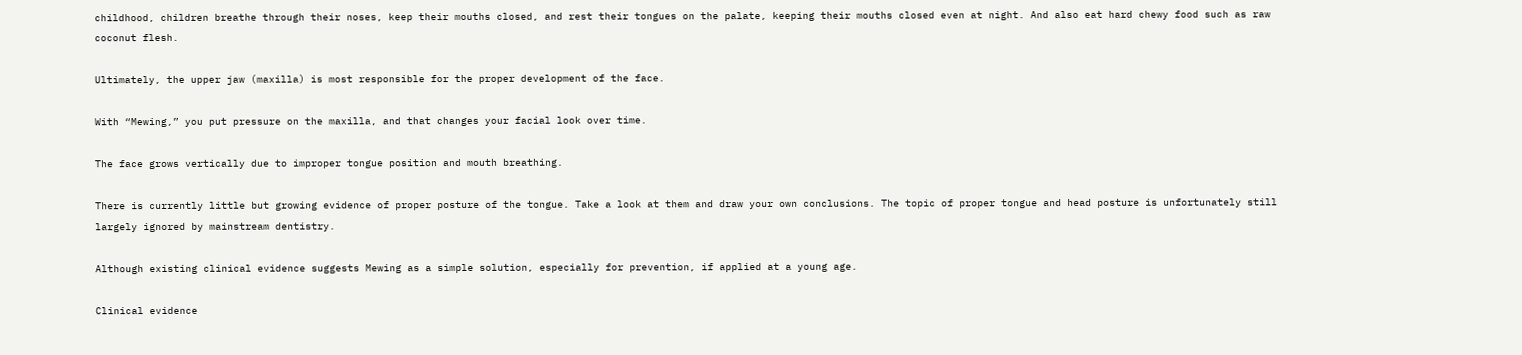childhood, children breathe through their noses, keep their mouths closed, and rest their tongues on the palate, keeping their mouths closed even at night. And also eat hard chewy food such as raw coconut flesh.

Ultimately, the upper jaw (maxilla) is most responsible for the proper development of the face.

With “Mewing,” you put pressure on the maxilla, and that changes your facial look over time.

The face grows vertically due to improper tongue position and mouth breathing.

There is currently little but growing evidence of proper posture of the tongue. Take a look at them and draw your own conclusions. The topic of proper tongue and head posture is unfortunately still largely ignored by mainstream dentistry.

Although existing clinical evidence suggests Mewing as a simple solution, especially for prevention, if applied at a young age.

Clinical evidence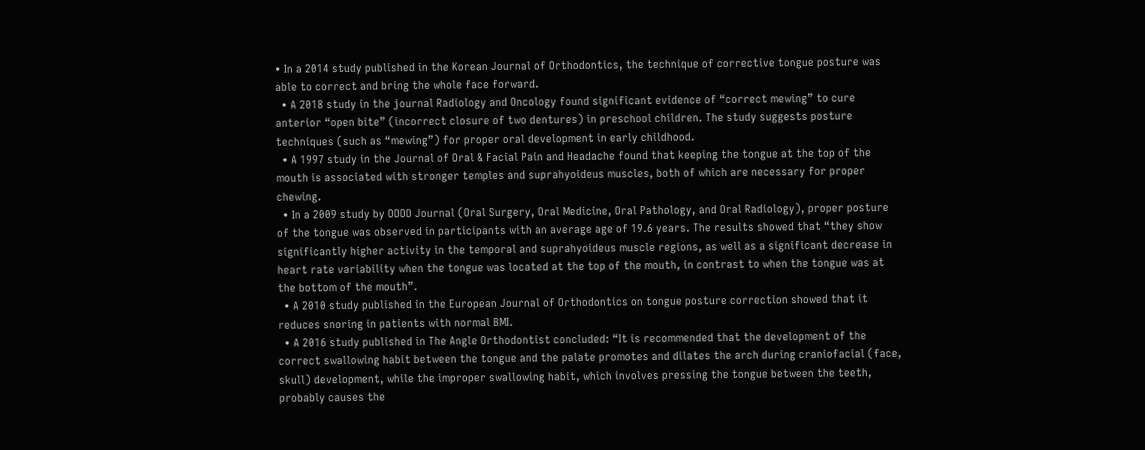• In a 2014 study published in the Korean Journal of Orthodontics, the technique of corrective tongue posture was able to correct and bring the whole face forward.
  • A 2018 study in the journal Radiology and Oncology found significant evidence of “correct mewing” to cure anterior “open bite” (incorrect closure of two dentures) in preschool children. The study suggests posture techniques (such as “mewing”) for proper oral development in early childhood.
  • A 1997 study in the Journal of Oral & Facial Pain and Headache found that keeping the tongue at the top of the mouth is associated with stronger temples and suprahyoideus muscles, both of which are necessary for proper chewing.
  • In a 2009 study by OOOO Journal (Oral Surgery, Oral Medicine, Oral Pathology, and Oral Radiology), proper posture of the tongue was observed in participants with an average age of 19.6 years. The results showed that “they show significantly higher activity in the temporal and suprahyoideus muscle regions, as well as a significant decrease in heart rate variability when the tongue was located at the top of the mouth, in contrast to when the tongue was at the bottom of the mouth”.
  • A 2010 study published in the European Journal of Orthodontics on tongue posture correction showed that it reduces snoring in patients with normal BMI.
  • A 2016 study published in The Angle Orthodontist concluded: “It is recommended that the development of the correct swallowing habit between the tongue and the palate promotes and dilates the arch during craniofacial (face, skull) development, while the improper swallowing habit, which involves pressing the tongue between the teeth, probably causes the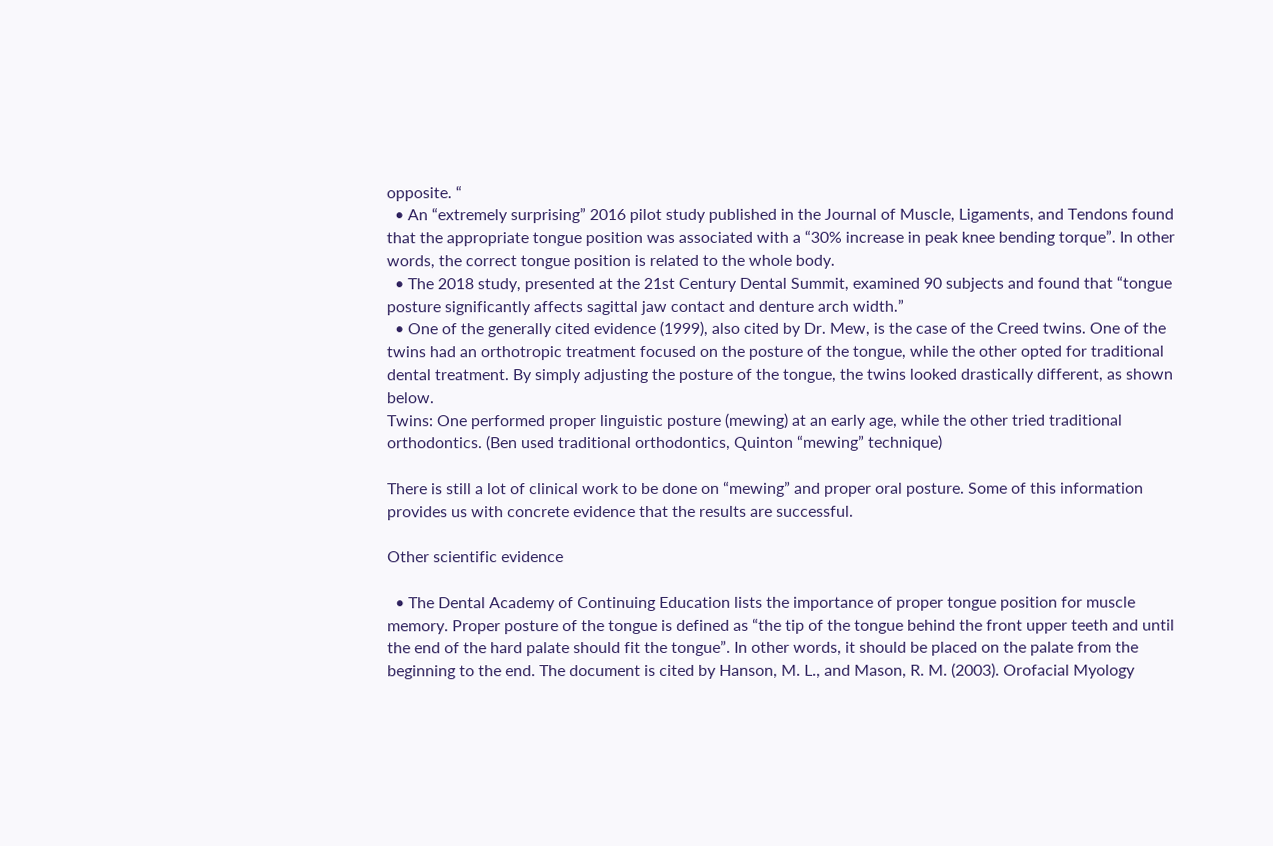opposite. “
  • An “extremely surprising” 2016 pilot study published in the Journal of Muscle, Ligaments, and Tendons found that the appropriate tongue position was associated with a “30% increase in peak knee bending torque”. In other words, the correct tongue position is related to the whole body.
  • The 2018 study, presented at the 21st Century Dental Summit, examined 90 subjects and found that “tongue posture significantly affects sagittal jaw contact and denture arch width.”
  • One of the generally cited evidence (1999), also cited by Dr. Mew, is the case of the Creed twins. One of the twins had an orthotropic treatment focused on the posture of the tongue, while the other opted for traditional dental treatment. By simply adjusting the posture of the tongue, the twins looked drastically different, as shown below.
Twins: One performed proper linguistic posture (mewing) at an early age, while the other tried traditional orthodontics. (Ben used traditional orthodontics, Quinton “mewing” technique)

There is still a lot of clinical work to be done on “mewing” and proper oral posture. Some of this information provides us with concrete evidence that the results are successful.

Other scientific evidence

  • The Dental Academy of Continuing Education lists the importance of proper tongue position for muscle memory. Proper posture of the tongue is defined as “the tip of the tongue behind the front upper teeth and until the end of the hard palate should fit the tongue”. In other words, it should be placed on the palate from the beginning to the end. The document is cited by Hanson, M. L., and Mason, R. M. (2003). Orofacial Myology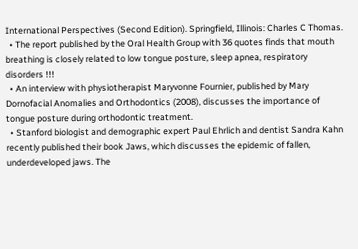International Perspectives (Second Edition). Springfield, Illinois: Charles C Thomas.
  • The report published by the Oral Health Group with 36 quotes finds that mouth breathing is closely related to low tongue posture, sleep apnea, respiratory disorders !!!
  • An interview with physiotherapist Maryvonne Fournier, published by Mary Dornofacial Anomalies and Orthodontics (2008), discusses the importance of tongue posture during orthodontic treatment.
  • Stanford biologist and demographic expert Paul Ehrlich and dentist Sandra Kahn recently published their book Jaws, which discusses the epidemic of fallen, underdeveloped jaws. The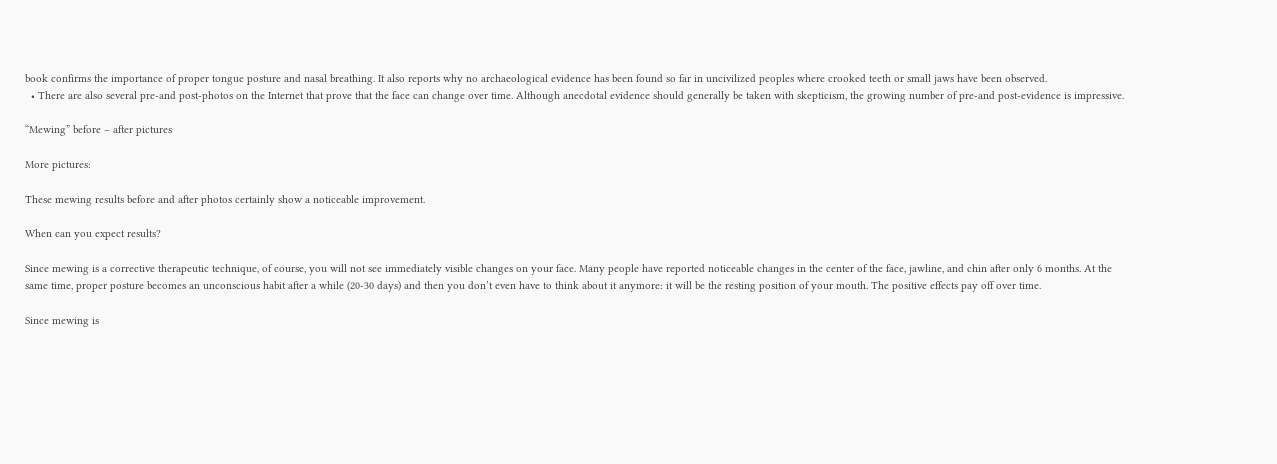book confirms the importance of proper tongue posture and nasal breathing. It also reports why no archaeological evidence has been found so far in uncivilized peoples where crooked teeth or small jaws have been observed.
  • There are also several pre-and post-photos on the Internet that prove that the face can change over time. Although anecdotal evidence should generally be taken with skepticism, the growing number of pre-and post-evidence is impressive.

“Mewing” before – after pictures

More pictures:

These mewing results before and after photos certainly show a noticeable improvement.

When can you expect results?

Since mewing is a corrective therapeutic technique, of course, you will not see immediately visible changes on your face. Many people have reported noticeable changes in the center of the face, jawline, and chin after only 6 months. At the same time, proper posture becomes an unconscious habit after a while (20-30 days) and then you don’t even have to think about it anymore: it will be the resting position of your mouth. The positive effects pay off over time.

Since mewing is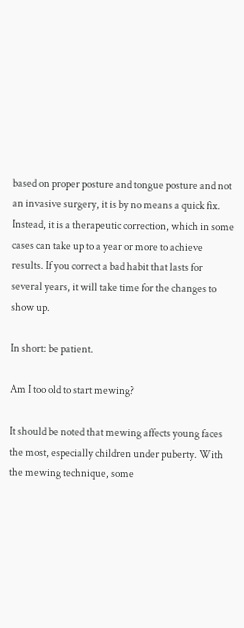based on proper posture and tongue posture and not an invasive surgery, it is by no means a quick fix. Instead, it is a therapeutic correction, which in some cases can take up to a year or more to achieve results. If you correct a bad habit that lasts for several years, it will take time for the changes to show up.

In short: be patient.

Am I too old to start mewing?

It should be noted that mewing affects young faces the most, especially children under puberty. With the mewing technique, some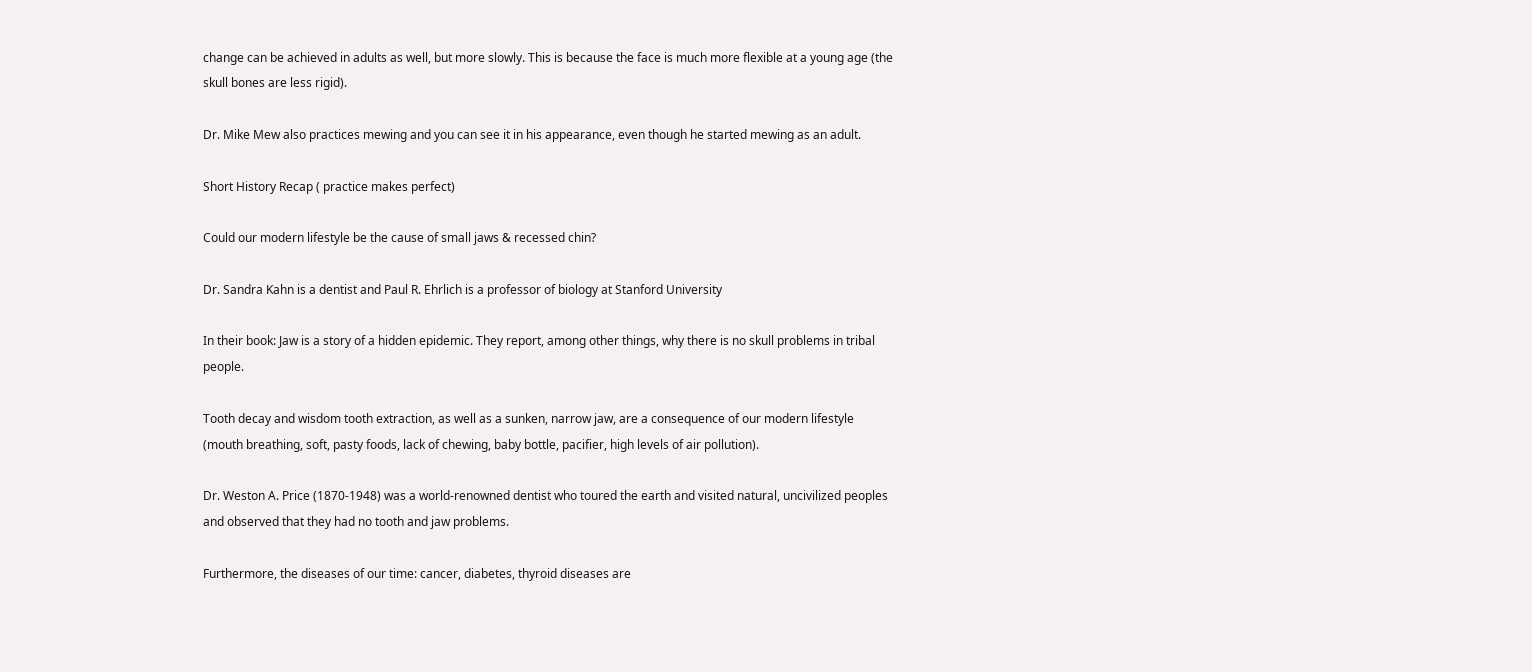change can be achieved in adults as well, but more slowly. This is because the face is much more flexible at a young age (the skull bones are less rigid).

Dr. Mike Mew also practices mewing and you can see it in his appearance, even though he started mewing as an adult.

Short History Recap ( practice makes perfect)

Could our modern lifestyle be the cause of small jaws & recessed chin?

Dr. Sandra Kahn is a dentist and Paul R. Ehrlich is a professor of biology at Stanford University

In their book: Jaw is a story of a hidden epidemic. They report, among other things, why there is no skull problems in tribal people.

Tooth decay and wisdom tooth extraction, as well as a sunken, narrow jaw, are a consequence of our modern lifestyle (mouth breathing, soft, pasty foods, lack of chewing, baby bottle, pacifier, high levels of air pollution).

Dr. Weston A. Price (1870-1948) was a world-renowned dentist who toured the earth and visited natural, uncivilized peoples and observed that they had no tooth and jaw problems.

Furthermore, the diseases of our time: cancer, diabetes, thyroid diseases are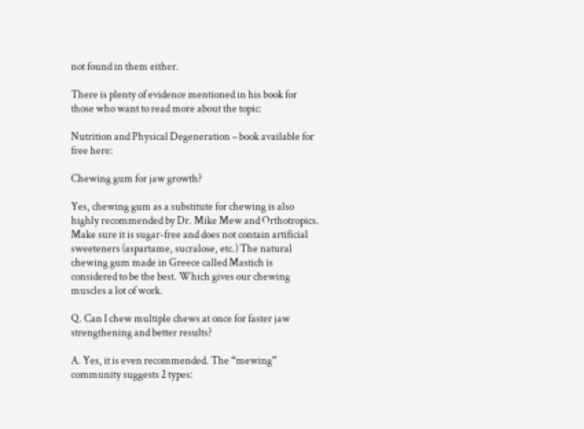not found in them either.

There is plenty of evidence mentioned in his book for those who want to read more about the topic:

Nutrition and Physical Degeneration – book available for free here:

Chewing gum for jaw growth?

Yes, chewing gum as a substitute for chewing is also highly recommended by Dr. Mike Mew and Orthotropics. Make sure it is sugar-free and does not contain artificial sweeteners (aspartame, sucralose, etc.) The natural chewing gum made in Greece called Mastich is considered to be the best. Which gives our chewing muscles a lot of work.

Q. Can I chew multiple chews at once for faster jaw strengthening and better results?

A. Yes, it is even recommended. The “mewing” community suggests 2 types: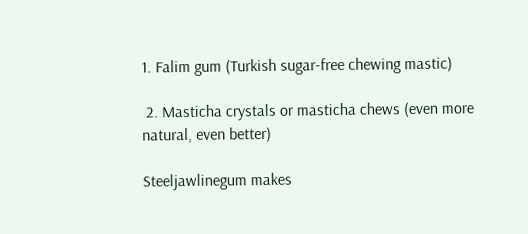1. Falim gum (Turkish sugar-free chewing mastic)

 2. Masticha crystals or masticha chews (even more natural, even better)

Steeljawlinegum makes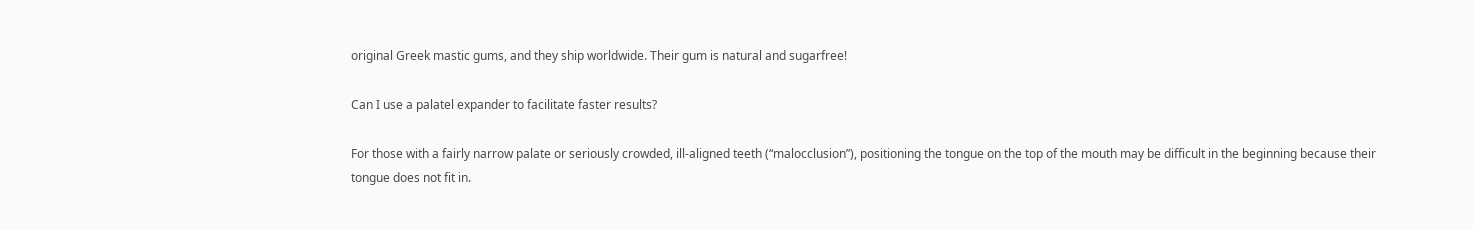original Greek mastic gums, and they ship worldwide. Their gum is natural and sugarfree!

Can I use a palatel expander to facilitate faster results?

For those with a fairly narrow palate or seriously crowded, ill-aligned teeth (“malocclusion”), positioning the tongue on the top of the mouth may be difficult in the beginning because their tongue does not fit in.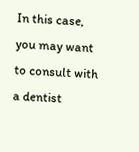In this case, you may want to consult with a dentist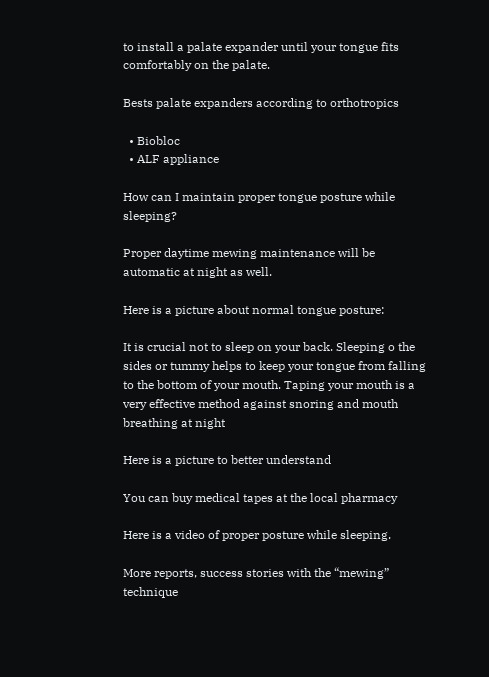to install a palate expander until your tongue fits comfortably on the palate.

Bests palate expanders according to orthotropics

  • Biobloc
  • ALF appliance

How can I maintain proper tongue posture while sleeping?

Proper daytime mewing maintenance will be automatic at night as well.

Here is a picture about normal tongue posture:

It is crucial not to sleep on your back. Sleeping o the sides or tummy helps to keep your tongue from falling to the bottom of your mouth. Taping your mouth is a very effective method against snoring and mouth breathing at night

Here is a picture to better understand

You can buy medical tapes at the local pharmacy

Here is a video of proper posture while sleeping.

More reports, success stories with the “mewing” technique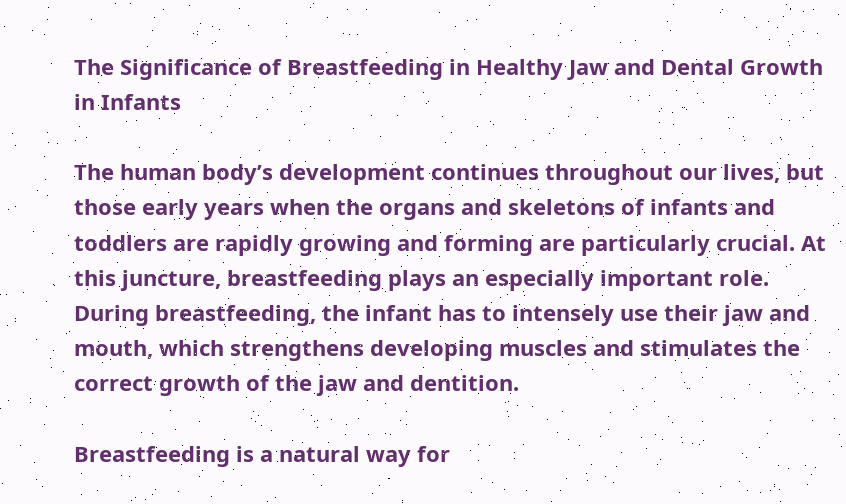The Significance of Breastfeeding in Healthy Jaw and Dental Growth in Infants

The human body’s development continues throughout our lives, but those early years when the organs and skeletons of infants and toddlers are rapidly growing and forming are particularly crucial. At this juncture, breastfeeding plays an especially important role. During breastfeeding, the infant has to intensely use their jaw and mouth, which strengthens developing muscles and stimulates the correct growth of the jaw and dentition.

Breastfeeding is a natural way for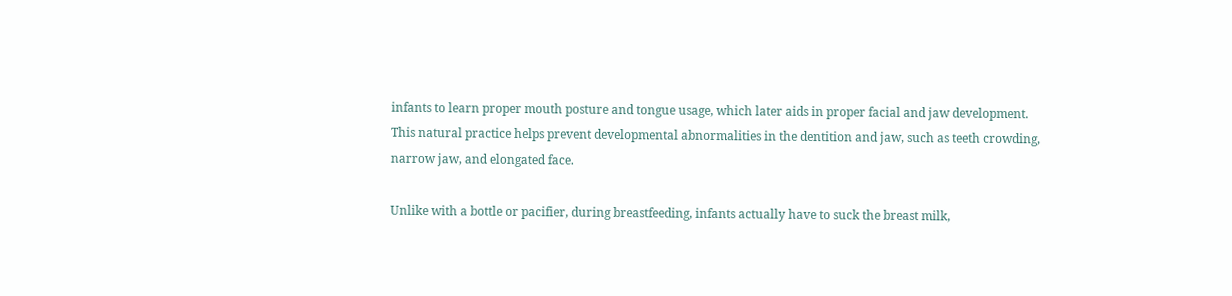infants to learn proper mouth posture and tongue usage, which later aids in proper facial and jaw development. This natural practice helps prevent developmental abnormalities in the dentition and jaw, such as teeth crowding, narrow jaw, and elongated face.

Unlike with a bottle or pacifier, during breastfeeding, infants actually have to suck the breast milk,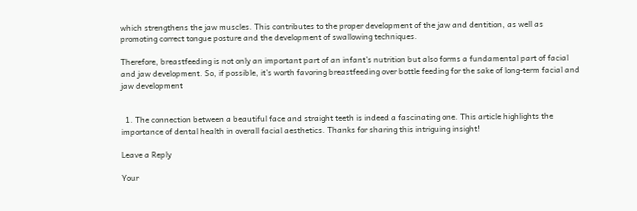which strengthens the jaw muscles. This contributes to the proper development of the jaw and dentition, as well as promoting correct tongue posture and the development of swallowing techniques.

Therefore, breastfeeding is not only an important part of an infant’s nutrition but also forms a fundamental part of facial and jaw development. So, if possible, it’s worth favoring breastfeeding over bottle feeding for the sake of long-term facial and jaw development


  1. The connection between a beautiful face and straight teeth is indeed a fascinating one. This article highlights the importance of dental health in overall facial aesthetics. Thanks for sharing this intriguing insight!

Leave a Reply

Your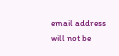email address will not be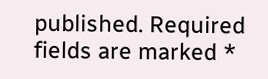published. Required fields are marked *